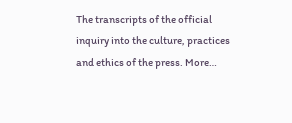The transcripts of the official inquiry into the culture, practices and ethics of the press. More…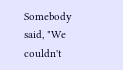Somebody said, "We couldn't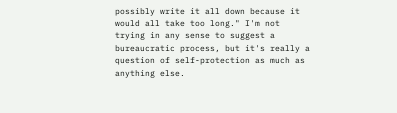possibly write it all down because it would all take too long." I'm not trying in any sense to suggest a bureaucratic process, but it's really a question of self-protection as much as anything else.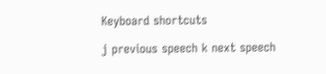Keyboard shortcuts

j previous speech k next speech